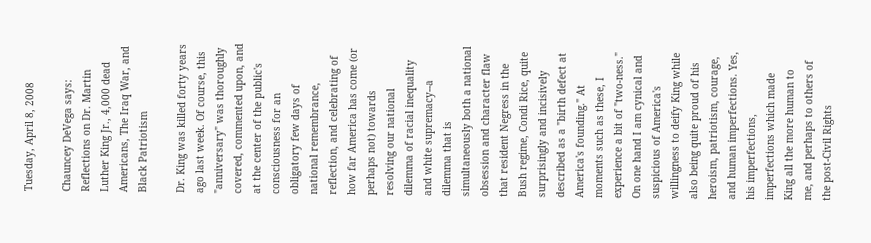Tuesday, April 8, 2008

Chauncey DeVega says: Reflections on Dr. Martin Luther King Jr., 4,000 dead Americans, The Iraq War, and Black Patriotism

Dr. King was killed forty years ago last week. Of course, this "anniversary" was thoroughly covered, commented upon, and at the center of the public's consciousness for an obligatory few days of national remembrance, reflection, and celebrating of how far America has come (or perhaps not) towards resolving our national dilemma of racial inequality and white supremacy--a dilemma that is simultaneously both a national obsession and character flaw that resident Negress in the Bush regime, Condi Rice, quite surprisingly and incisively described as a "birth defect at America's founding." At moments such as these, I experience a bit of "two-ness." On one hand I am cynical and suspicious of America's willingness to deify King while also being quite proud of his heroism, patriotism, courage, and human imperfections. Yes, his imperfections, imperfections which made King all the more human to me, and perhaps to others of the post-Civil Rights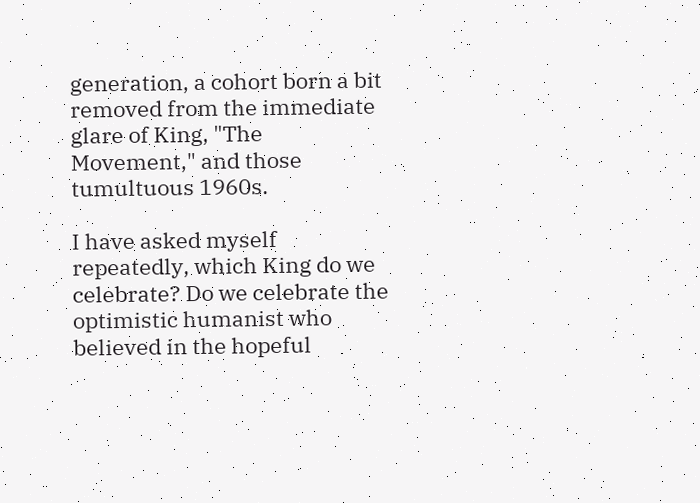generation, a cohort born a bit removed from the immediate glare of King, "The Movement," and those tumultuous 1960s.

I have asked myself repeatedly, which King do we celebrate? Do we celebrate the optimistic humanist who believed in the hopeful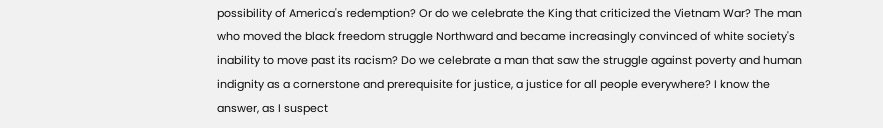possibility of America's redemption? Or do we celebrate the King that criticized the Vietnam War? The man who moved the black freedom struggle Northward and became increasingly convinced of white society's inability to move past its racism? Do we celebrate a man that saw the struggle against poverty and human indignity as a cornerstone and prerequisite for justice, a justice for all people everywhere? I know the answer, as I suspect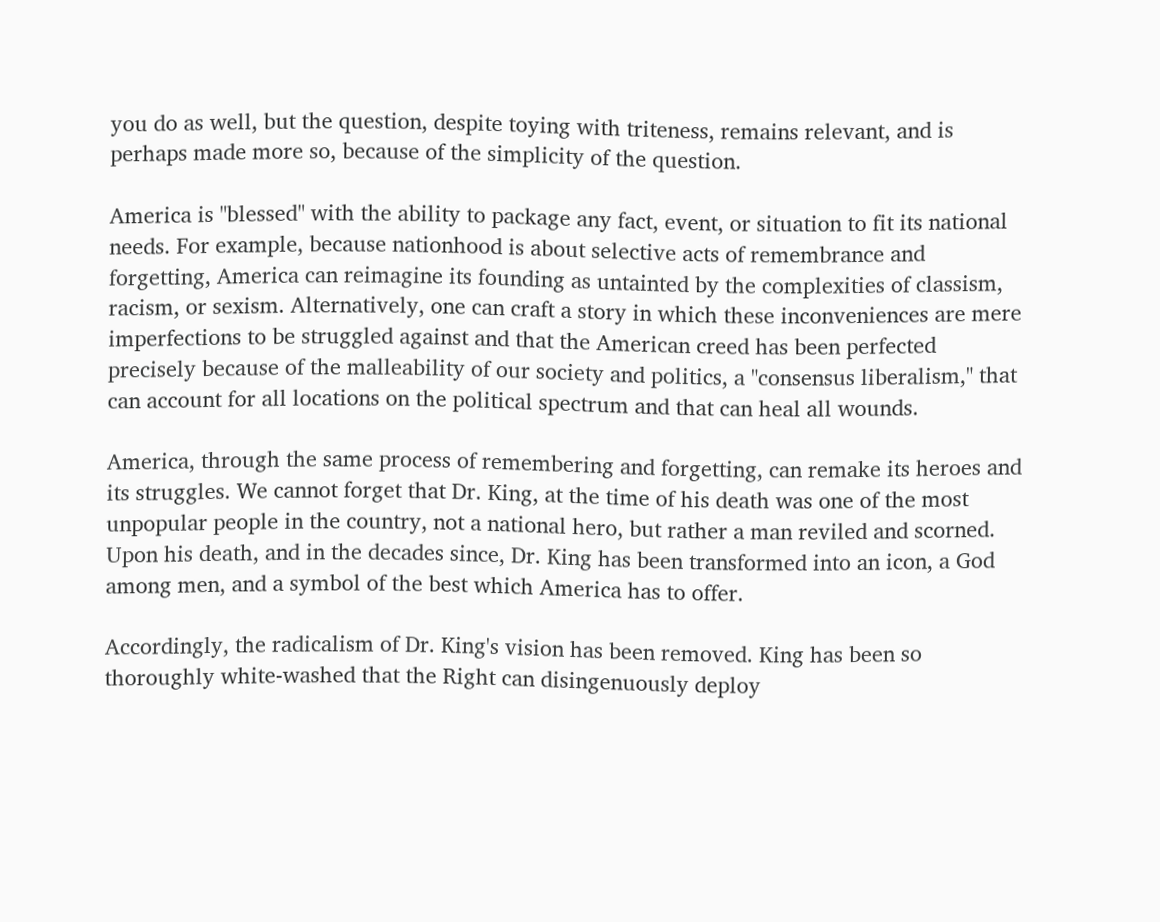you do as well, but the question, despite toying with triteness, remains relevant, and is perhaps made more so, because of the simplicity of the question.

America is "blessed" with the ability to package any fact, event, or situation to fit its national needs. For example, because nationhood is about selective acts of remembrance and forgetting, America can reimagine its founding as untainted by the complexities of classism, racism, or sexism. Alternatively, one can craft a story in which these inconveniences are mere imperfections to be struggled against and that the American creed has been perfected precisely because of the malleability of our society and politics, a "consensus liberalism," that can account for all locations on the political spectrum and that can heal all wounds.

America, through the same process of remembering and forgetting, can remake its heroes and its struggles. We cannot forget that Dr. King, at the time of his death was one of the most unpopular people in the country, not a national hero, but rather a man reviled and scorned. Upon his death, and in the decades since, Dr. King has been transformed into an icon, a God among men, and a symbol of the best which America has to offer.

Accordingly, the radicalism of Dr. King's vision has been removed. King has been so thoroughly white-washed that the Right can disingenuously deploy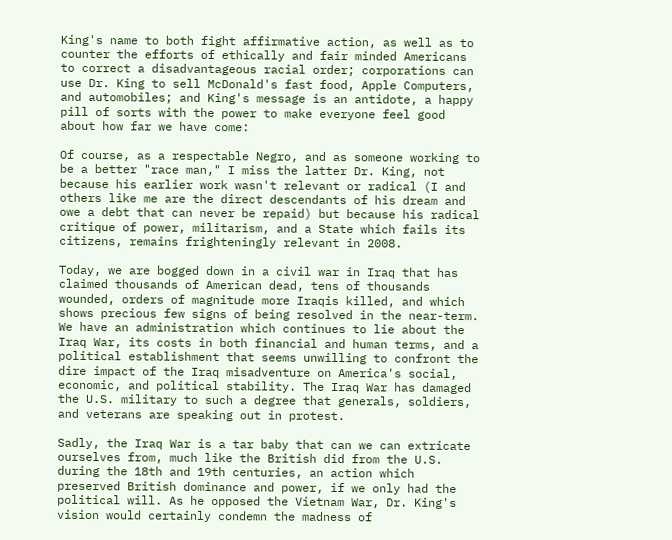King's name to both fight affirmative action, as well as to counter the efforts of ethically and fair minded Americans to correct a disadvantageous racial order; corporations can use Dr. King to sell McDonald's fast food, Apple Computers, and automobiles; and King's message is an antidote, a happy pill of sorts with the power to make everyone feel good about how far we have come:

Of course, as a respectable Negro, and as someone working to be a better "race man," I miss the latter Dr. King, not because his earlier work wasn't relevant or radical (I and others like me are the direct descendants of his dream and owe a debt that can never be repaid) but because his radical critique of power, militarism, and a State which fails its citizens, remains frighteningly relevant in 2008.

Today, we are bogged down in a civil war in Iraq that has claimed thousands of American dead, tens of thousands wounded, orders of magnitude more Iraqis killed, and which shows precious few signs of being resolved in the near-term. We have an administration which continues to lie about the Iraq War, its costs in both financial and human terms, and a political establishment that seems unwilling to confront the dire impact of the Iraq misadventure on America's social, economic, and political stability. The Iraq War has damaged the U.S. military to such a degree that generals, soldiers, and veterans are speaking out in protest.

Sadly, the Iraq War is a tar baby that can we can extricate ourselves from, much like the British did from the U.S. during the 18th and 19th centuries, an action which preserved British dominance and power, if we only had the political will. As he opposed the Vietnam War, Dr. King's vision would certainly condemn the madness of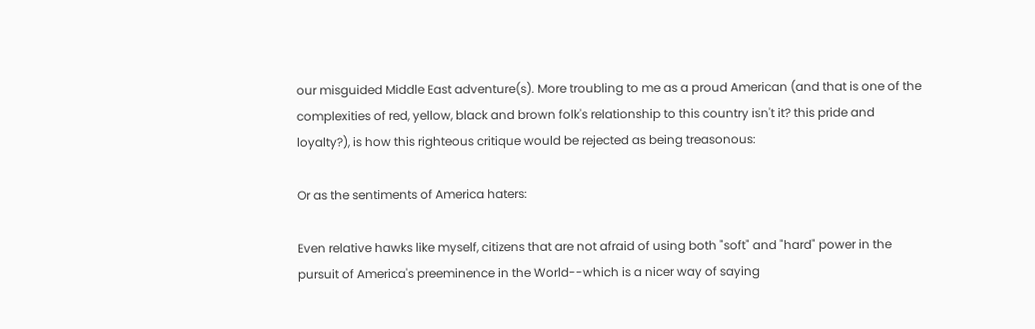our misguided Middle East adventure(s). More troubling to me as a proud American (and that is one of the complexities of red, yellow, black and brown folk's relationship to this country isn't it? this pride and loyalty?), is how this righteous critique would be rejected as being treasonous:

Or as the sentiments of America haters:

Even relative hawks like myself, citizens that are not afraid of using both "soft" and "hard" power in the pursuit of America's preeminence in the World--which is a nicer way of saying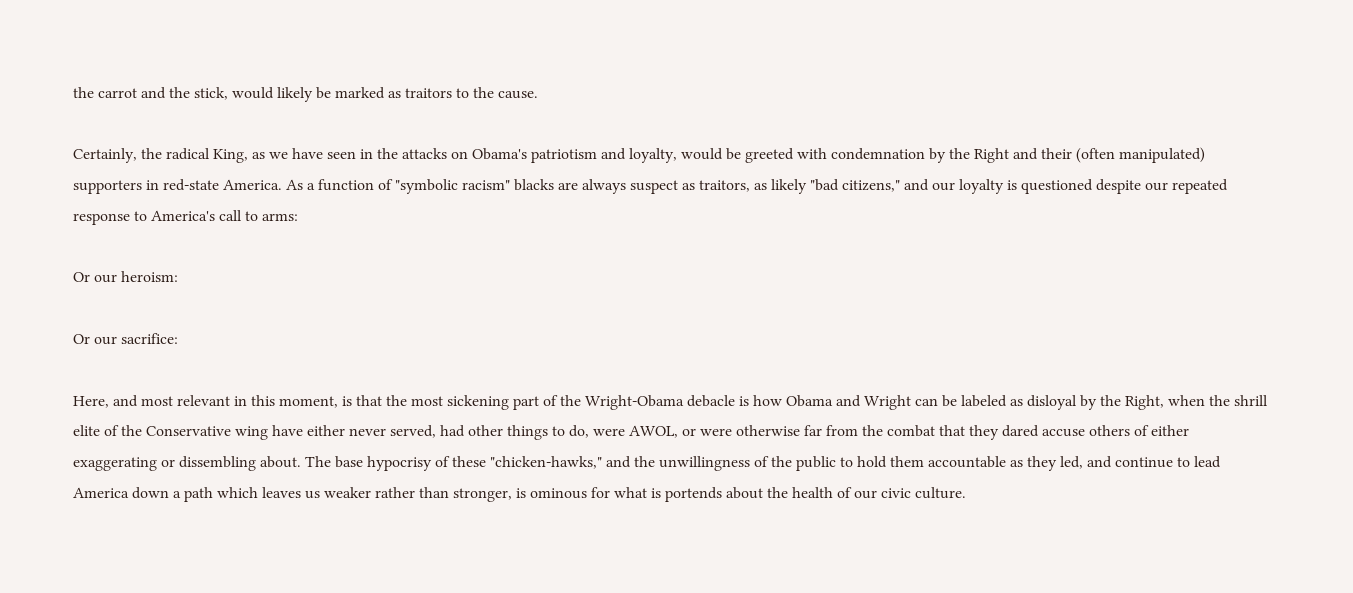the carrot and the stick, would likely be marked as traitors to the cause.

Certainly, the radical King, as we have seen in the attacks on Obama's patriotism and loyalty, would be greeted with condemnation by the Right and their (often manipulated) supporters in red-state America. As a function of "symbolic racism" blacks are always suspect as traitors, as likely "bad citizens," and our loyalty is questioned despite our repeated response to America's call to arms:

Or our heroism:

Or our sacrifice:

Here, and most relevant in this moment, is that the most sickening part of the Wright-Obama debacle is how Obama and Wright can be labeled as disloyal by the Right, when the shrill elite of the Conservative wing have either never served, had other things to do, were AWOL, or were otherwise far from the combat that they dared accuse others of either exaggerating or dissembling about. The base hypocrisy of these "chicken-hawks," and the unwillingness of the public to hold them accountable as they led, and continue to lead America down a path which leaves us weaker rather than stronger, is ominous for what is portends about the health of our civic culture.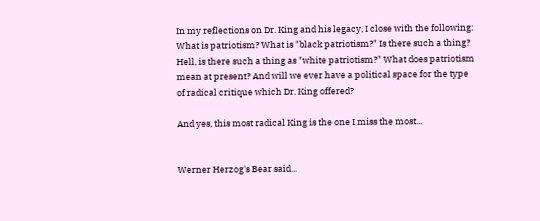In my reflections on Dr. King and his legacy, I close with the following: What is patriotism? What is "black patriotism?" Is there such a thing? Hell, is there such a thing as "white patriotism?" What does patriotism mean at present? And will we ever have a political space for the type of radical critique which Dr. King offered?

And yes, this most radical King is the one I miss the most...


Werner Herzog's Bear said...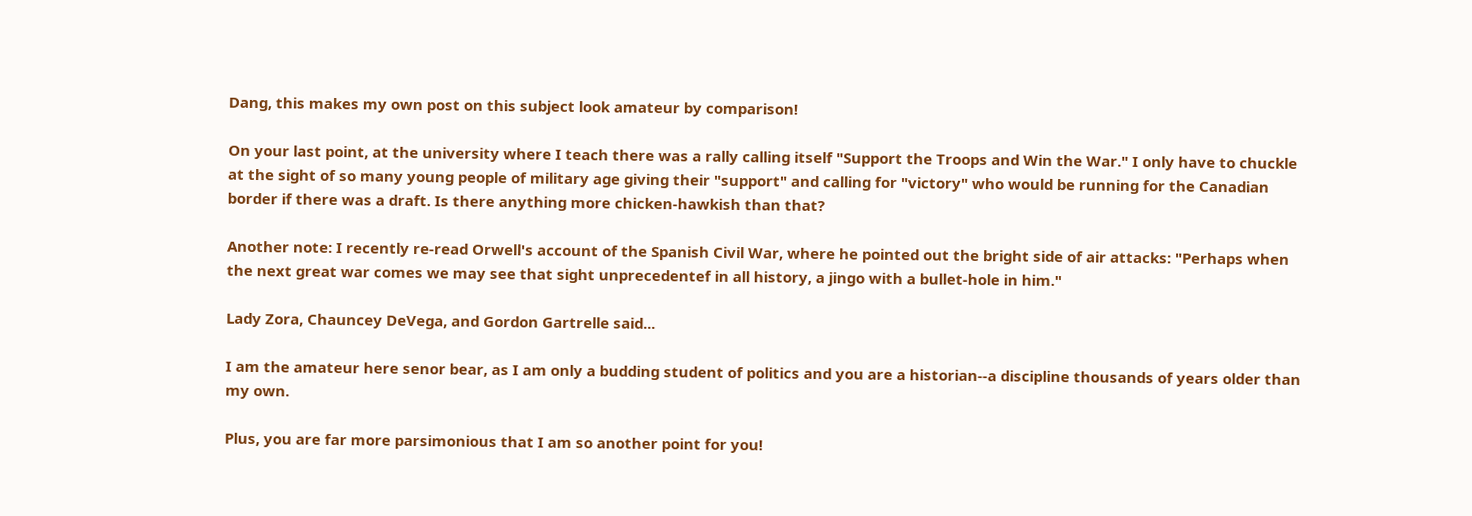Dang, this makes my own post on this subject look amateur by comparison!

On your last point, at the university where I teach there was a rally calling itself "Support the Troops and Win the War." I only have to chuckle at the sight of so many young people of military age giving their "support" and calling for "victory" who would be running for the Canadian border if there was a draft. Is there anything more chicken-hawkish than that?

Another note: I recently re-read Orwell's account of the Spanish Civil War, where he pointed out the bright side of air attacks: "Perhaps when the next great war comes we may see that sight unprecedentef in all history, a jingo with a bullet-hole in him."

Lady Zora, Chauncey DeVega, and Gordon Gartrelle said...

I am the amateur here senor bear, as I am only a budding student of politics and you are a historian--a discipline thousands of years older than my own.

Plus, you are far more parsimonious that I am so another point for you!